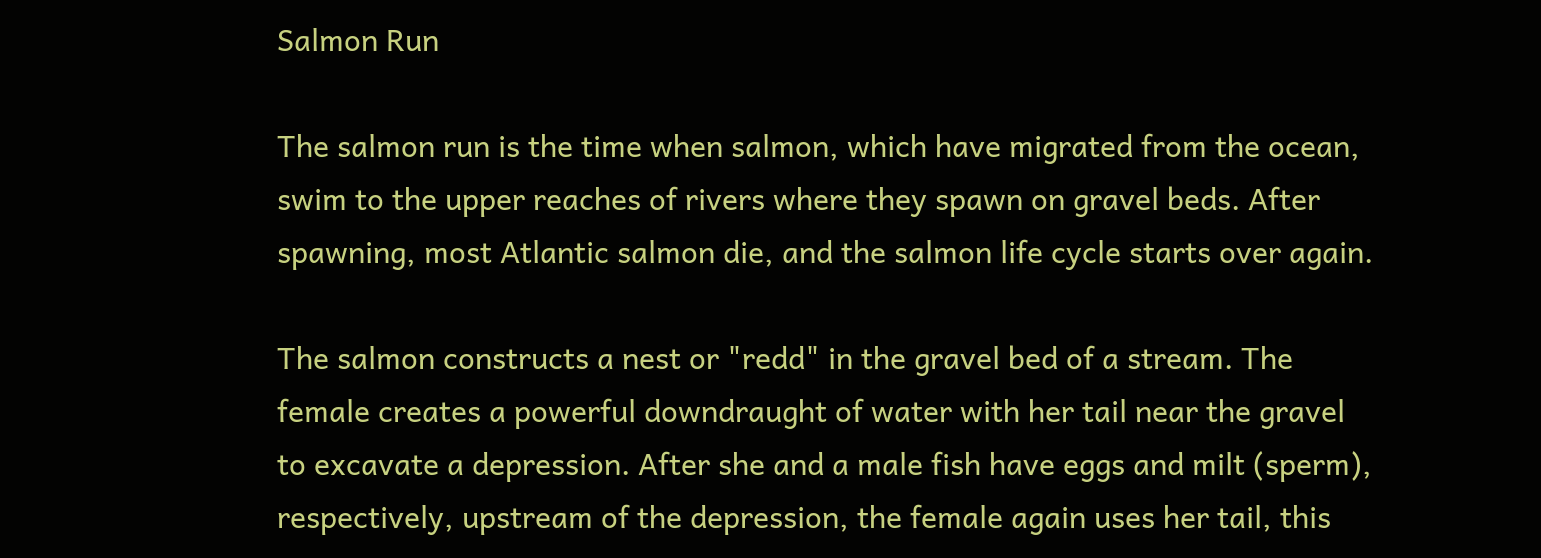Salmon Run

The salmon run is the time when salmon, which have migrated from the ocean, swim to the upper reaches of rivers where they spawn on gravel beds. After spawning, most Atlantic salmon die, and the salmon life cycle starts over again.

The salmon constructs a nest or "redd" in the gravel bed of a stream. The female creates a powerful downdraught of water with her tail near the gravel to excavate a depression. After she and a male fish have eggs and milt (sperm), respectively, upstream of the depression, the female again uses her tail, this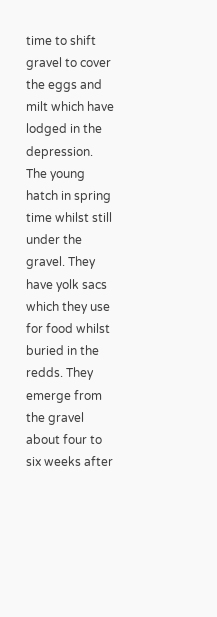time to shift gravel to cover the eggs and milt which have lodged in the depression. The young hatch in spring time whilst still under the gravel. They have yolk sacs which they use for food whilst buried in the redds. They emerge from the gravel about four to six weeks after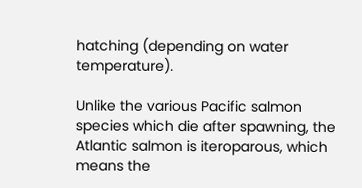hatching (depending on water temperature).

Unlike the various Pacific salmon species which die after spawning, the Atlantic salmon is iteroparous, which means the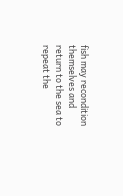fish may recondition themselves and return to the sea to repeat the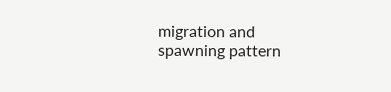migration and spawning pattern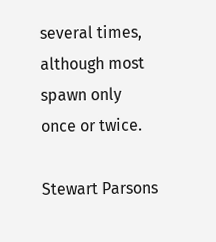several times, although most spawn only once or twice.

Stewart Parsons